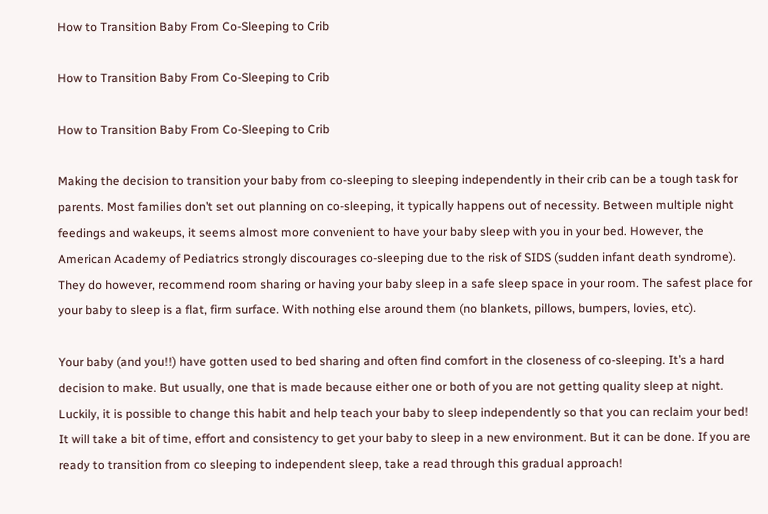How to Transition Baby From Co-Sleeping to Crib

How to Transition Baby From Co-Sleeping to Crib

How to Transition Baby From Co-Sleeping to Crib

Making the decision to transition your baby from co-sleeping to sleeping independently in their crib can be a tough task for parents. Most families don’t set out planning on co-sleeping, it typically happens out of necessity. Between multiple night feedings and wakeups, it seems almost more convenient to have your baby sleep with you in your bed. However, the American Academy of Pediatrics strongly discourages co-sleeping due to the risk of SIDS (sudden infant death syndrome). They do however, recommend room sharing or having your baby sleep in a safe sleep space in your room. The safest place for your baby to sleep is a flat, firm surface. With nothing else around them (no blankets, pillows, bumpers, lovies, etc).

Your baby (and you!!) have gotten used to bed sharing and often find comfort in the closeness of co-sleeping. It’s a hard decision to make. But usually, one that is made because either one or both of you are not getting quality sleep at night. Luckily, it is possible to change this habit and help teach your baby to sleep independently so that you can reclaim your bed! It will take a bit of time, effort and consistency to get your baby to sleep in a new environment. But it can be done. If you are ready to transition from co sleeping to independent sleep, take a read through this gradual approach!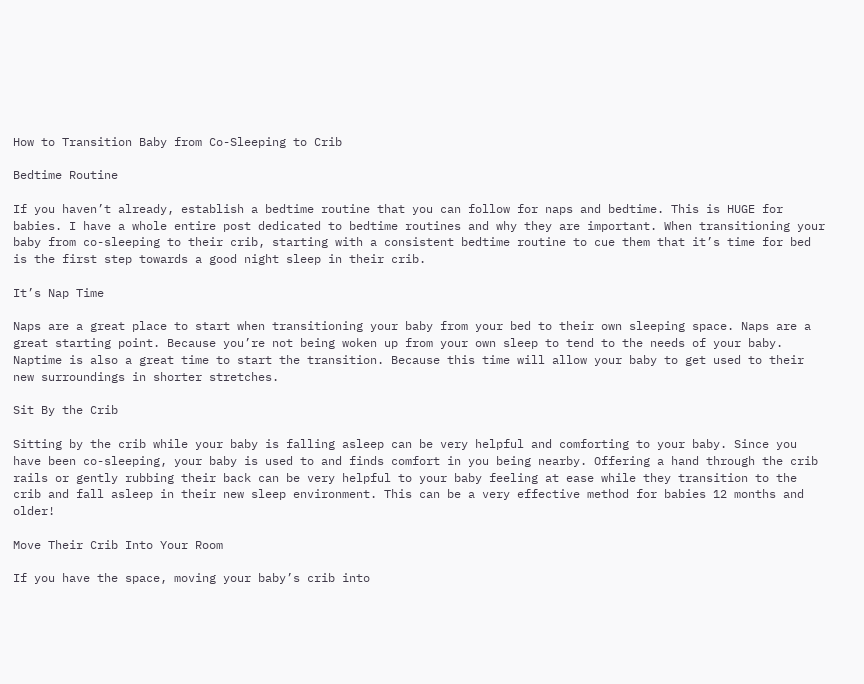How to Transition Baby from Co-Sleeping to Crib

Bedtime Routine

If you haven’t already, establish a bedtime routine that you can follow for naps and bedtime. This is HUGE for babies. I have a whole entire post dedicated to bedtime routines and why they are important. When transitioning your baby from co-sleeping to their crib, starting with a consistent bedtime routine to cue them that it’s time for bed is the first step towards a good night sleep in their crib.

It’s Nap Time

Naps are a great place to start when transitioning your baby from your bed to their own sleeping space. Naps are a great starting point. Because you’re not being woken up from your own sleep to tend to the needs of your baby. Naptime is also a great time to start the transition. Because this time will allow your baby to get used to their new surroundings in shorter stretches.

Sit By the Crib

Sitting by the crib while your baby is falling asleep can be very helpful and comforting to your baby. Since you have been co-sleeping, your baby is used to and finds comfort in you being nearby. Offering a hand through the crib rails or gently rubbing their back can be very helpful to your baby feeling at ease while they transition to the crib and fall asleep in their new sleep environment. This can be a very effective method for babies 12 months and older!

Move Their Crib Into Your Room

If you have the space, moving your baby’s crib into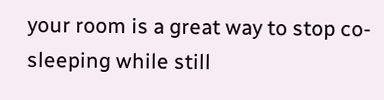your room is a great way to stop co-sleeping while still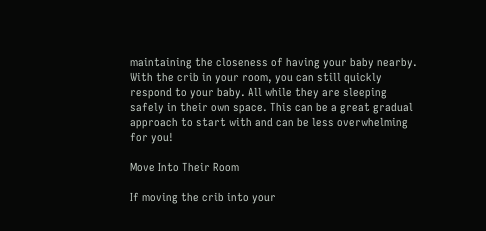maintaining the closeness of having your baby nearby. With the crib in your room, you can still quickly respond to your baby. All while they are sleeping safely in their own space. This can be a great gradual approach to start with and can be less overwhelming for you!

Move Into Their Room

If moving the crib into your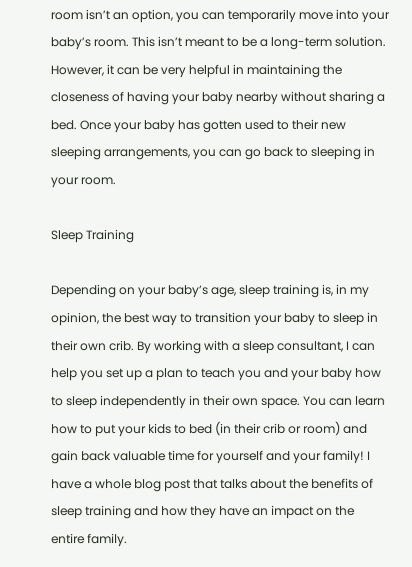room isn’t an option, you can temporarily move into your baby’s room. This isn’t meant to be a long-term solution. However, it can be very helpful in maintaining the closeness of having your baby nearby without sharing a bed. Once your baby has gotten used to their new sleeping arrangements, you can go back to sleeping in your room.

Sleep Training

Depending on your baby’s age, sleep training is, in my opinion, the best way to transition your baby to sleep in their own crib. By working with a sleep consultant, I can help you set up a plan to teach you and your baby how to sleep independently in their own space. You can learn how to put your kids to bed (in their crib or room) and gain back valuable time for yourself and your family! I have a whole blog post that talks about the benefits of sleep training and how they have an impact on the entire family.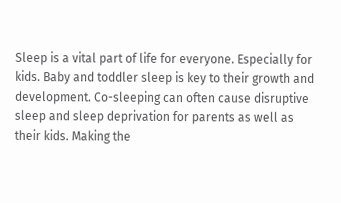Sleep is a vital part of life for everyone. Especially for kids. Baby and toddler sleep is key to their growth and development. Co-sleeping can often cause disruptive sleep and sleep deprivation for parents as well as their kids. Making the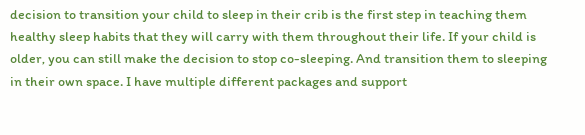decision to transition your child to sleep in their crib is the first step in teaching them healthy sleep habits that they will carry with them throughout their life. If your child is older, you can still make the decision to stop co-sleeping. And transition them to sleeping in their own space. I have multiple different packages and support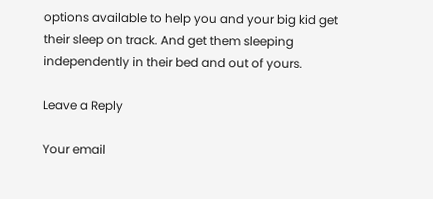options available to help you and your big kid get their sleep on track. And get them sleeping independently in their bed and out of yours.

Leave a Reply

Your email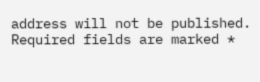address will not be published. Required fields are marked *